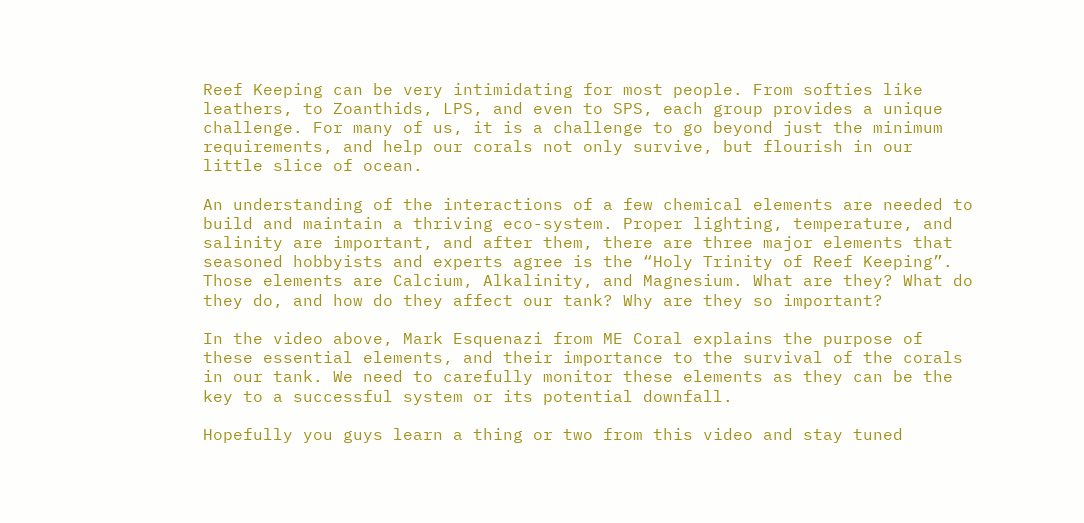Reef Keeping can be very intimidating for most people. From softies like leathers, to Zoanthids, LPS, and even to SPS, each group provides a unique challenge. For many of us, it is a challenge to go beyond just the minimum requirements, and help our corals not only survive, but flourish in our little slice of ocean.

An understanding of the interactions of a few chemical elements are needed to build and maintain a thriving eco-system. Proper lighting, temperature, and salinity are important, and after them, there are three major elements that seasoned hobbyists and experts agree is the “Holy Trinity of Reef Keeping”. Those elements are Calcium, Alkalinity, and Magnesium. What are they? What do they do, and how do they affect our tank? Why are they so important?

In the video above, Mark Esquenazi from ME Coral explains the purpose of these essential elements, and their importance to the survival of the corals in our tank. We need to carefully monitor these elements as they can be the key to a successful system or its potential downfall.

Hopefully you guys learn a thing or two from this video and stay tuned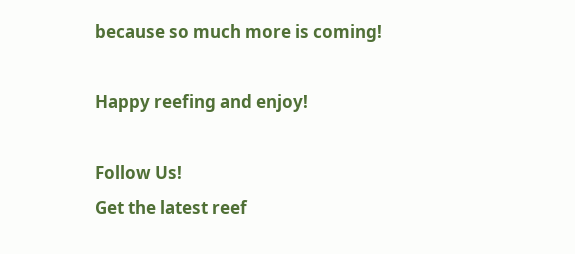because so much more is coming!

Happy reefing and enjoy!

Follow Us!
Get the latest reef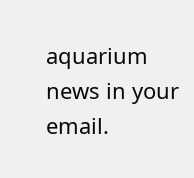aquarium news in your email.